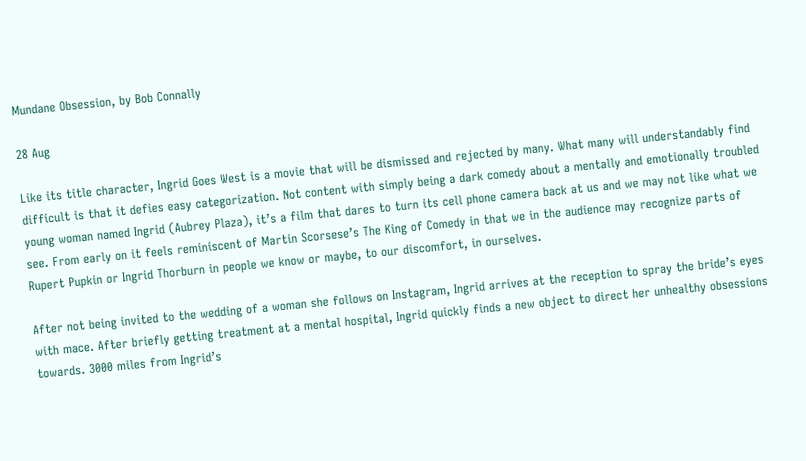Mundane Obsession, by Bob Connally

28 Aug

Like its title character, Ingrid Goes West is a movie that will be dismissed and rejected by many. What many will understandably find difficult is that it defies easy categorization. Not content with simply being a dark comedy about a mentally and emotionally troubled young woman named Ingrid (Aubrey Plaza), it’s a film that dares to turn its cell phone camera back at us and we may not like what we see. From early on it feels reminiscent of Martin Scorsese’s The King of Comedy in that we in the audience may recognize parts of Rupert Pupkin or Ingrid Thorburn in people we know or maybe, to our discomfort, in ourselves.

After not being invited to the wedding of a woman she follows on Instagram, Ingrid arrives at the reception to spray the bride’s eyes with mace. After briefly getting treatment at a mental hospital, Ingrid quickly finds a new object to direct her unhealthy obsessions towards. 3000 miles from Ingrid’s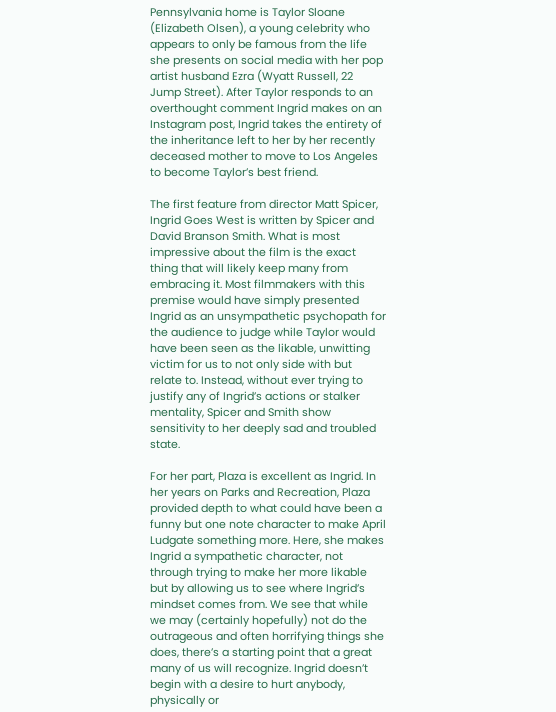Pennsylvania home is Taylor Sloane (Elizabeth Olsen), a young celebrity who appears to only be famous from the life she presents on social media with her pop artist husband Ezra (Wyatt Russell, 22 Jump Street). After Taylor responds to an overthought comment Ingrid makes on an Instagram post, Ingrid takes the entirety of the inheritance left to her by her recently deceased mother to move to Los Angeles to become Taylor’s best friend.

The first feature from director Matt Spicer, Ingrid Goes West is written by Spicer and David Branson Smith. What is most impressive about the film is the exact thing that will likely keep many from embracing it. Most filmmakers with this premise would have simply presented Ingrid as an unsympathetic psychopath for the audience to judge while Taylor would have been seen as the likable, unwitting victim for us to not only side with but relate to. Instead, without ever trying to justify any of Ingrid’s actions or stalker mentality, Spicer and Smith show sensitivity to her deeply sad and troubled state.

For her part, Plaza is excellent as Ingrid. In her years on Parks and Recreation, Plaza provided depth to what could have been a funny but one note character to make April Ludgate something more. Here, she makes Ingrid a sympathetic character, not through trying to make her more likable but by allowing us to see where Ingrid’s mindset comes from. We see that while we may (certainly hopefully) not do the outrageous and often horrifying things she does, there’s a starting point that a great many of us will recognize. Ingrid doesn’t begin with a desire to hurt anybody, physically or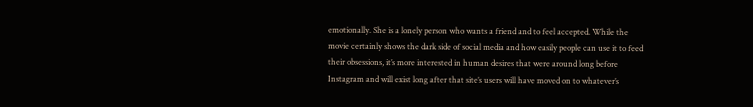emotionally. She is a lonely person who wants a friend and to feel accepted. While the movie certainly shows the dark side of social media and how easily people can use it to feed their obsessions, it’s more interested in human desires that were around long before Instagram and will exist long after that site’s users will have moved on to whatever’s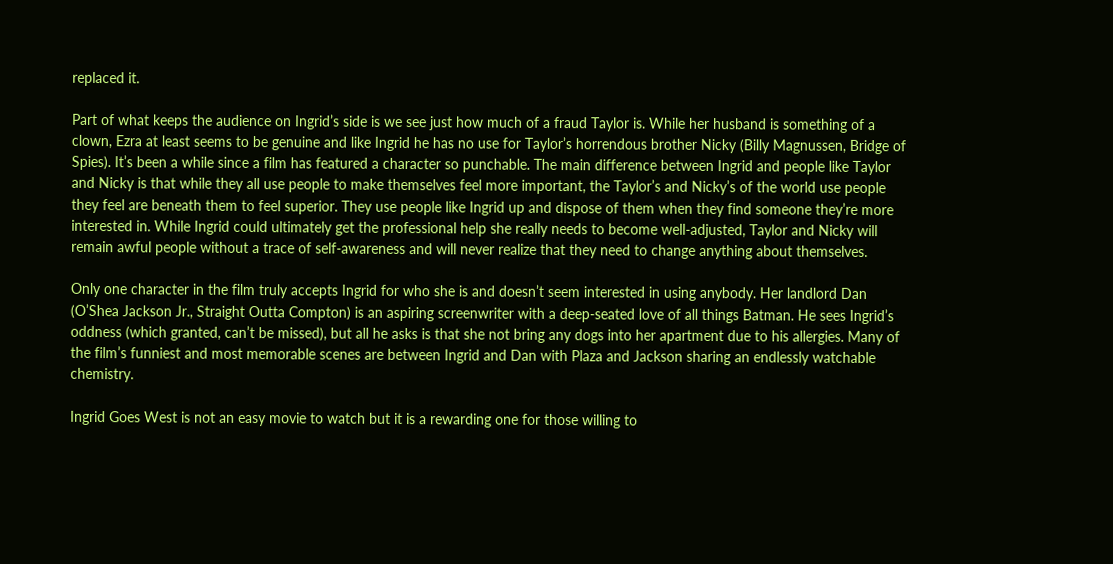replaced it.

Part of what keeps the audience on Ingrid’s side is we see just how much of a fraud Taylor is. While her husband is something of a clown, Ezra at least seems to be genuine and like Ingrid he has no use for Taylor’s horrendous brother Nicky (Billy Magnussen, Bridge of Spies). It’s been a while since a film has featured a character so punchable. The main difference between Ingrid and people like Taylor and Nicky is that while they all use people to make themselves feel more important, the Taylor’s and Nicky’s of the world use people they feel are beneath them to feel superior. They use people like Ingrid up and dispose of them when they find someone they’re more interested in. While Ingrid could ultimately get the professional help she really needs to become well-adjusted, Taylor and Nicky will remain awful people without a trace of self-awareness and will never realize that they need to change anything about themselves.

Only one character in the film truly accepts Ingrid for who she is and doesn’t seem interested in using anybody. Her landlord Dan (O’Shea Jackson Jr., Straight Outta Compton) is an aspiring screenwriter with a deep-seated love of all things Batman. He sees Ingrid’s oddness (which granted, can’t be missed), but all he asks is that she not bring any dogs into her apartment due to his allergies. Many of the film’s funniest and most memorable scenes are between Ingrid and Dan with Plaza and Jackson sharing an endlessly watchable chemistry.

Ingrid Goes West is not an easy movie to watch but it is a rewarding one for those willing to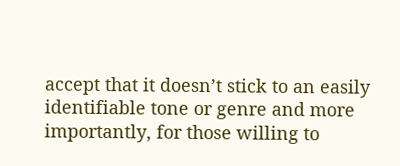accept that it doesn’t stick to an easily identifiable tone or genre and more importantly, for those willing to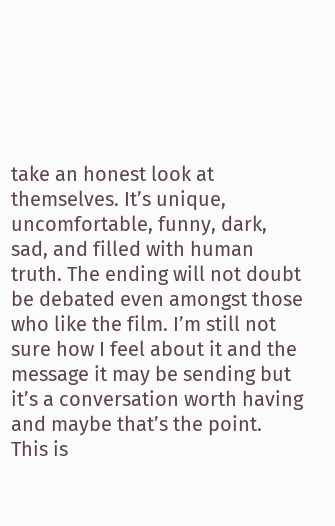take an honest look at themselves. It’s unique, uncomfortable, funny, dark, sad, and filled with human truth. The ending will not doubt be debated even amongst those who like the film. I’m still not sure how I feel about it and the message it may be sending but it’s a conversation worth having and maybe that’s the point. This is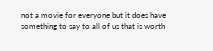not a movie for everyone but it does have something to say to all of us that is worth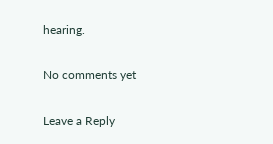hearing.

No comments yet

Leave a Reply